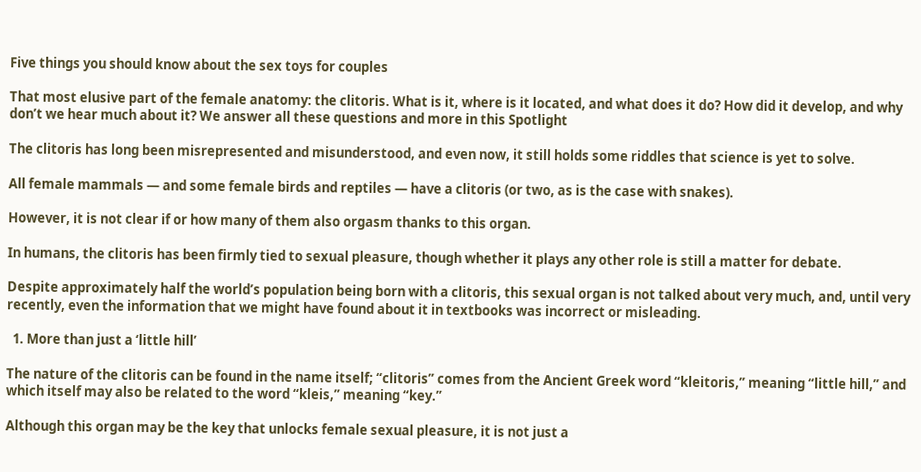Five things you should know about the sex toys for couples

That most elusive part of the female anatomy: the clitoris. What is it, where is it located, and what does it do? How did it develop, and why don’t we hear much about it? We answer all these questions and more in this Spotlight

The clitoris has long been misrepresented and misunderstood, and even now, it still holds some riddles that science is yet to solve.

All female mammals — and some female birds and reptiles — have a clitoris (or two, as is the case with snakes).

However, it is not clear if or how many of them also orgasm thanks to this organ.

In humans, the clitoris has been firmly tied to sexual pleasure, though whether it plays any other role is still a matter for debate.

Despite approximately half the world’s population being born with a clitoris, this sexual organ is not talked about very much, and, until very recently, even the information that we might have found about it in textbooks was incorrect or misleading.

  1. More than just a ‘little hill’

The nature of the clitoris can be found in the name itself; “clitoris” comes from the Ancient Greek word “kleitoris,” meaning “little hill,” and which itself may also be related to the word “kleis,” meaning “key.”

Although this organ may be the key that unlocks female sexual pleasure, it is not just a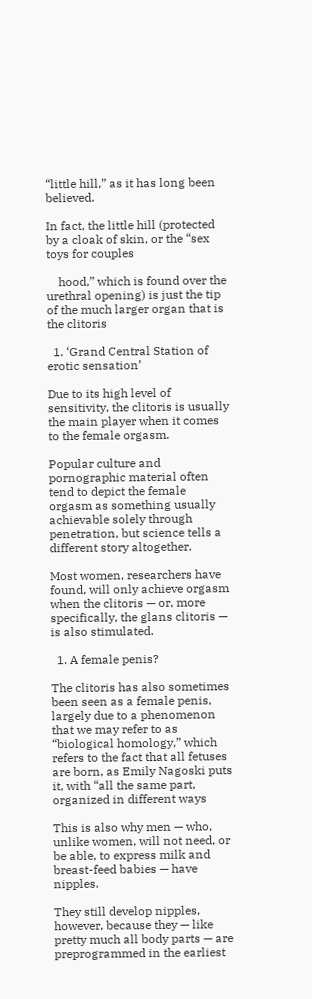“little hill,” as it has long been believed.

In fact, the little hill (protected by a cloak of skin, or the “sex toys for couples

    hood,” which is found over the urethral opening) is just the tip of the much larger organ that is the clitoris

  1. ‘Grand Central Station of erotic sensation’

Due to its high level of sensitivity, the clitoris is usually the main player when it comes to the female orgasm.

Popular culture and pornographic material often tend to depict the female orgasm as something usually achievable solely through penetration, but science tells a different story altogether.

Most women, researchers have found, will only achieve orgasm when the clitoris — or, more specifically, the glans clitoris — is also stimulated.

  1. A female penis?

The clitoris has also sometimes been seen as a female penis, largely due to a phenomenon that we may refer to as “biological homology,” which refers to the fact that all fetuses are born, as Emily Nagoski puts it, with “all the same part, organized in different ways

This is also why men — who, unlike women, will not need, or be able, to express milk and breast-feed babies — have nipples.

They still develop nipples, however, because they — like pretty much all body parts — are preprogrammed in the earliest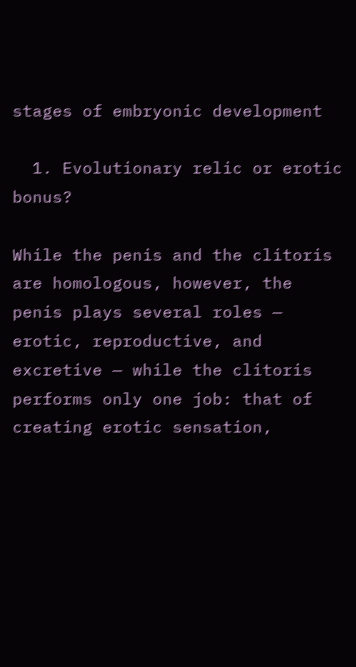stages of embryonic development

  1. Evolutionary relic or erotic bonus?

While the penis and the clitoris are homologous, however, the penis plays several roles — erotic, reproductive, and excretive — while the clitoris performs only one job: that of creating erotic sensation,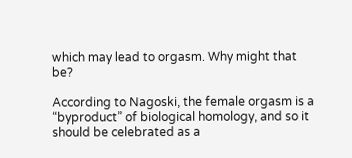which may lead to orgasm. Why might that be?

According to Nagoski, the female orgasm is a “byproduct” of biological homology, and so it should be celebrated as a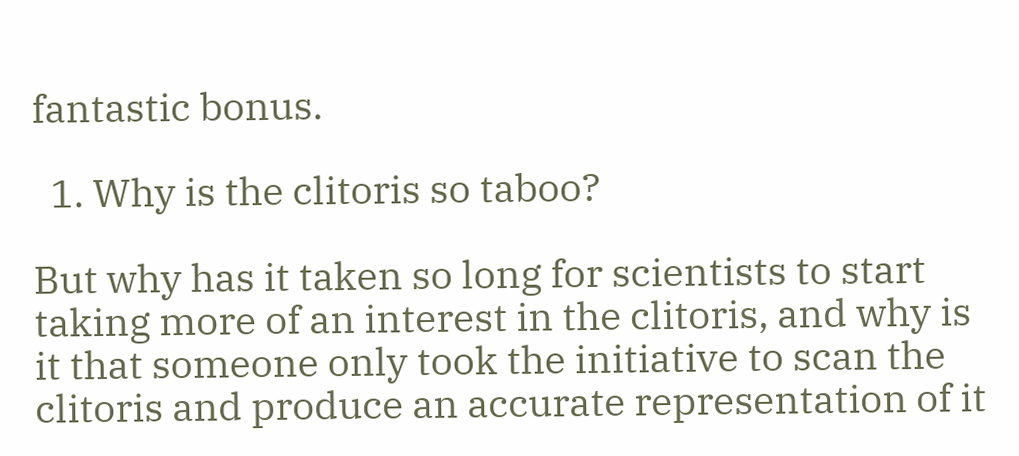fantastic bonus.

  1. Why is the clitoris so taboo?

But why has it taken so long for scientists to start taking more of an interest in the clitoris, and why is it that someone only took the initiative to scan the clitoris and produce an accurate representation of it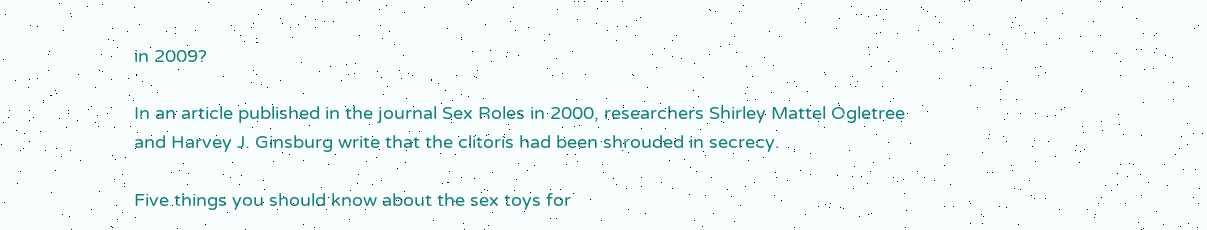in 2009?

In an article published in the journal Sex Roles in 2000, researchers Shirley Mattel Ogletree and Harvey J. Ginsburg write that the clitoris had been shrouded in secrecy.

Five things you should know about the sex toys for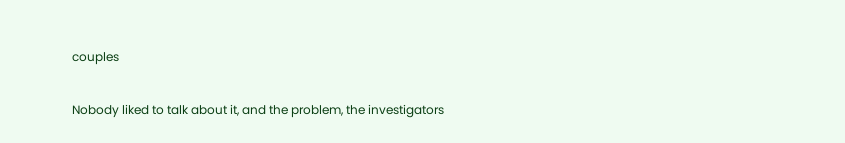couples

Nobody liked to talk about it, and the problem, the investigators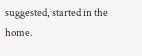suggested, started in the home.